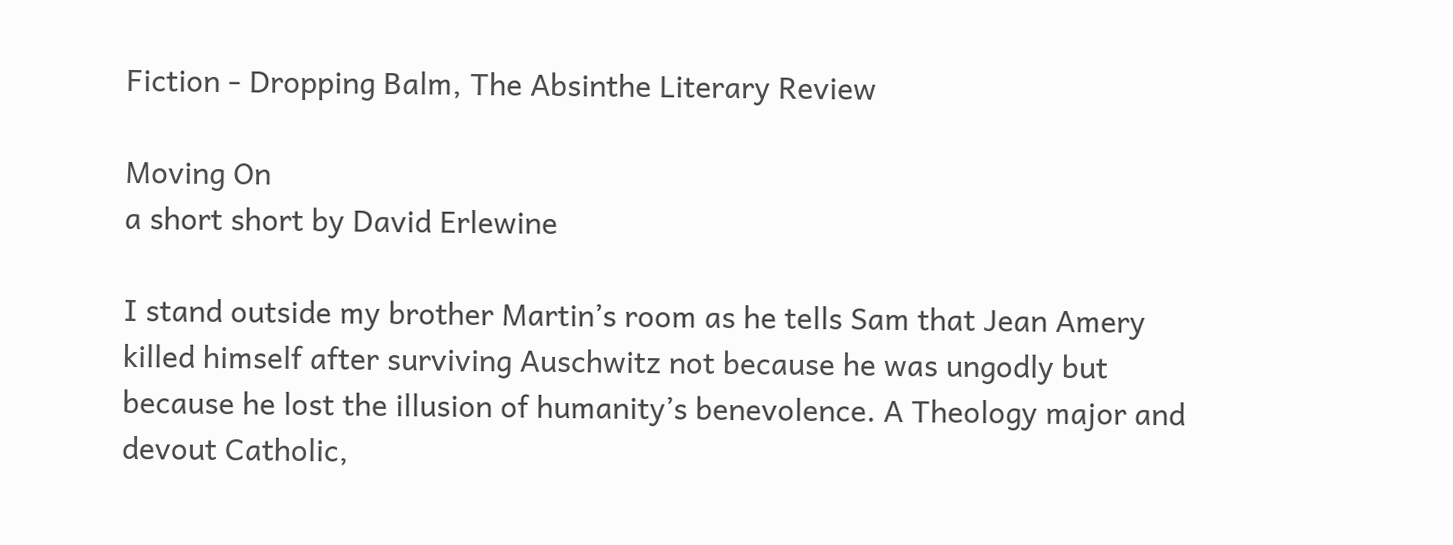Fiction - Dropping Balm, The Absinthe Literary Review

Moving On
a short short by David Erlewine

I stand outside my brother Martin’s room as he tells Sam that Jean Amery killed himself after surviving Auschwitz not because he was ungodly but because he lost the illusion of humanity’s benevolence. A Theology major and devout Catholic,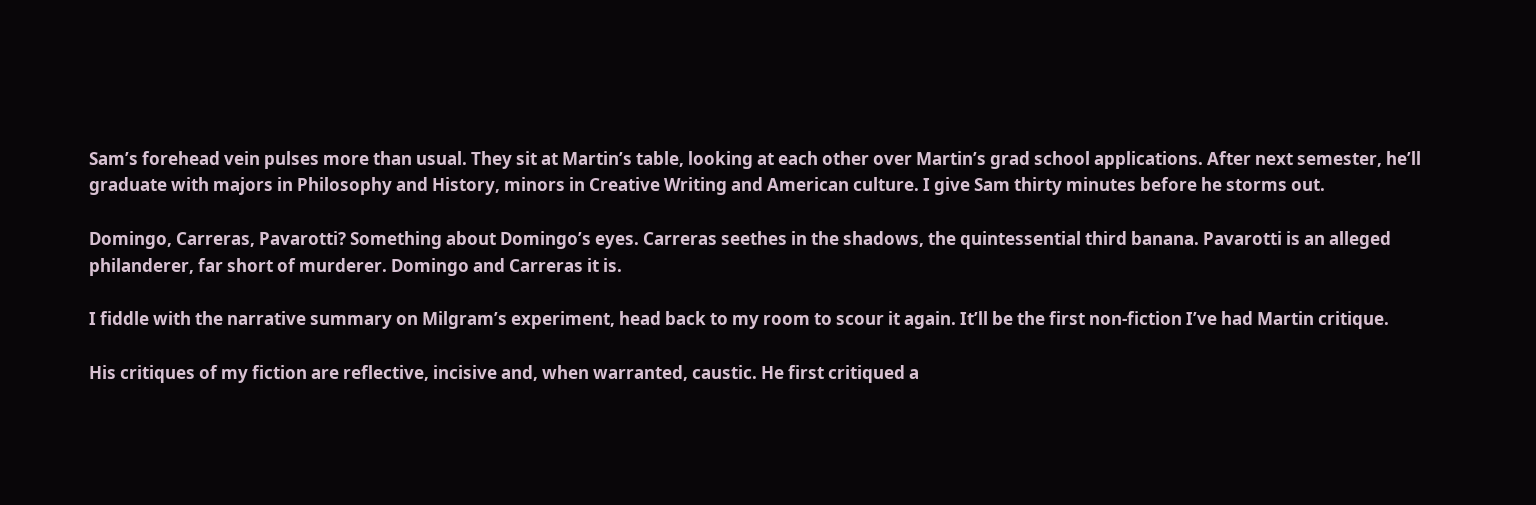Sam’s forehead vein pulses more than usual. They sit at Martin’s table, looking at each other over Martin’s grad school applications. After next semester, he’ll graduate with majors in Philosophy and History, minors in Creative Writing and American culture. I give Sam thirty minutes before he storms out.

Domingo, Carreras, Pavarotti? Something about Domingo’s eyes. Carreras seethes in the shadows, the quintessential third banana. Pavarotti is an alleged philanderer, far short of murderer. Domingo and Carreras it is.

I fiddle with the narrative summary on Milgram’s experiment, head back to my room to scour it again. It’ll be the first non-fiction I’ve had Martin critique.

His critiques of my fiction are reflective, incisive and, when warranted, caustic. He first critiqued a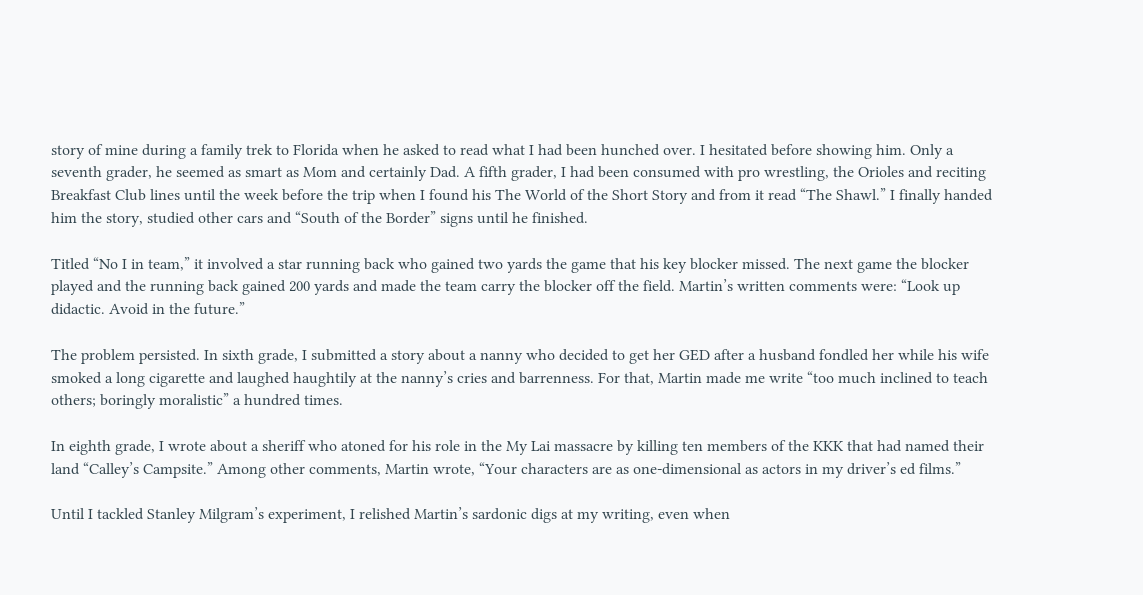story of mine during a family trek to Florida when he asked to read what I had been hunched over. I hesitated before showing him. Only a seventh grader, he seemed as smart as Mom and certainly Dad. A fifth grader, I had been consumed with pro wrestling, the Orioles and reciting Breakfast Club lines until the week before the trip when I found his The World of the Short Story and from it read “The Shawl.” I finally handed him the story, studied other cars and “South of the Border” signs until he finished.

Titled “No I in team,” it involved a star running back who gained two yards the game that his key blocker missed. The next game the blocker played and the running back gained 200 yards and made the team carry the blocker off the field. Martin’s written comments were: “Look up didactic. Avoid in the future.”

The problem persisted. In sixth grade, I submitted a story about a nanny who decided to get her GED after a husband fondled her while his wife smoked a long cigarette and laughed haughtily at the nanny’s cries and barrenness. For that, Martin made me write “too much inclined to teach others; boringly moralistic” a hundred times.

In eighth grade, I wrote about a sheriff who atoned for his role in the My Lai massacre by killing ten members of the KKK that had named their land “Calley’s Campsite.” Among other comments, Martin wrote, “Your characters are as one-dimensional as actors in my driver’s ed films.”

Until I tackled Stanley Milgram’s experiment, I relished Martin’s sardonic digs at my writing, even when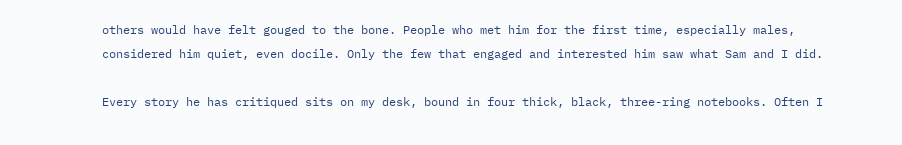others would have felt gouged to the bone. People who met him for the first time, especially males, considered him quiet, even docile. Only the few that engaged and interested him saw what Sam and I did.

Every story he has critiqued sits on my desk, bound in four thick, black, three-ring notebooks. Often I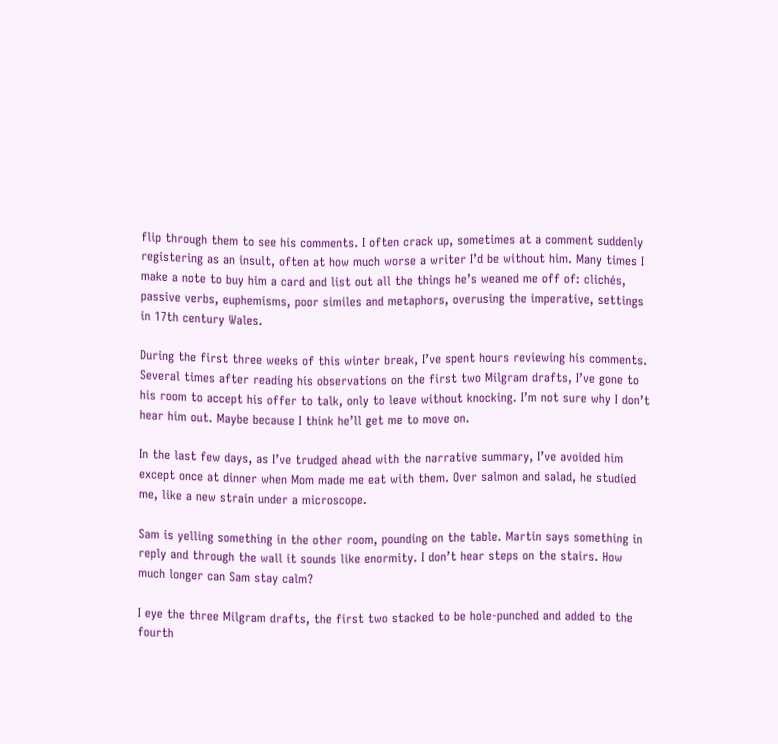flip through them to see his comments. I often crack up, sometimes at a comment suddenly registering as an insult, often at how much worse a writer I’d be without him. Many times I make a note to buy him a card and list out all the things he’s weaned me off of: clichés, passive verbs, euphemisms, poor similes and metaphors, overusing the imperative, settings in 17th century Wales.

During the first three weeks of this winter break, I’ve spent hours reviewing his comments. Several times after reading his observations on the first two Milgram drafts, I’ve gone to his room to accept his offer to talk, only to leave without knocking. I’m not sure why I don’t hear him out. Maybe because I think he’ll get me to move on.

In the last few days, as I’ve trudged ahead with the narrative summary, I’ve avoided him except once at dinner when Mom made me eat with them. Over salmon and salad, he studied me, like a new strain under a microscope.

Sam is yelling something in the other room, pounding on the table. Martin says something in reply and through the wall it sounds like enormity. I don’t hear steps on the stairs. How much longer can Sam stay calm?

I eye the three Milgram drafts, the first two stacked to be hole-punched and added to the fourth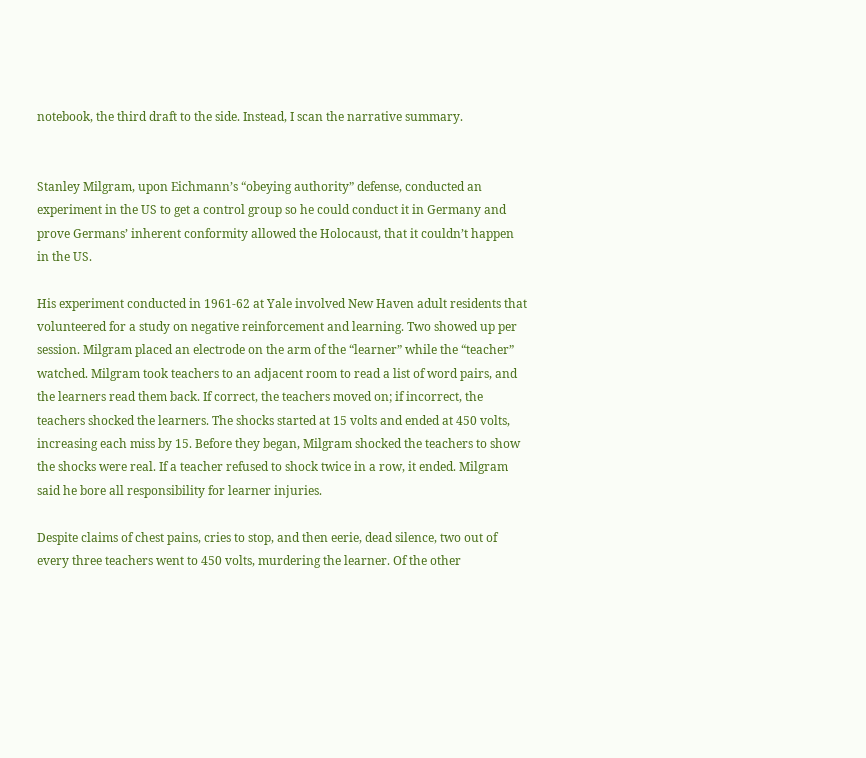notebook, the third draft to the side. Instead, I scan the narrative summary.


Stanley Milgram, upon Eichmann’s “obeying authority” defense, conducted an experiment in the US to get a control group so he could conduct it in Germany and prove Germans’ inherent conformity allowed the Holocaust, that it couldn’t happen in the US.

His experiment conducted in 1961-62 at Yale involved New Haven adult residents that volunteered for a study on negative reinforcement and learning. Two showed up per session. Milgram placed an electrode on the arm of the “learner” while the “teacher” watched. Milgram took teachers to an adjacent room to read a list of word pairs, and the learners read them back. If correct, the teachers moved on; if incorrect, the teachers shocked the learners. The shocks started at 15 volts and ended at 450 volts, increasing each miss by 15. Before they began, Milgram shocked the teachers to show the shocks were real. If a teacher refused to shock twice in a row, it ended. Milgram said he bore all responsibility for learner injuries.

Despite claims of chest pains, cries to stop, and then eerie, dead silence, two out of every three teachers went to 450 volts, murdering the learner. Of the other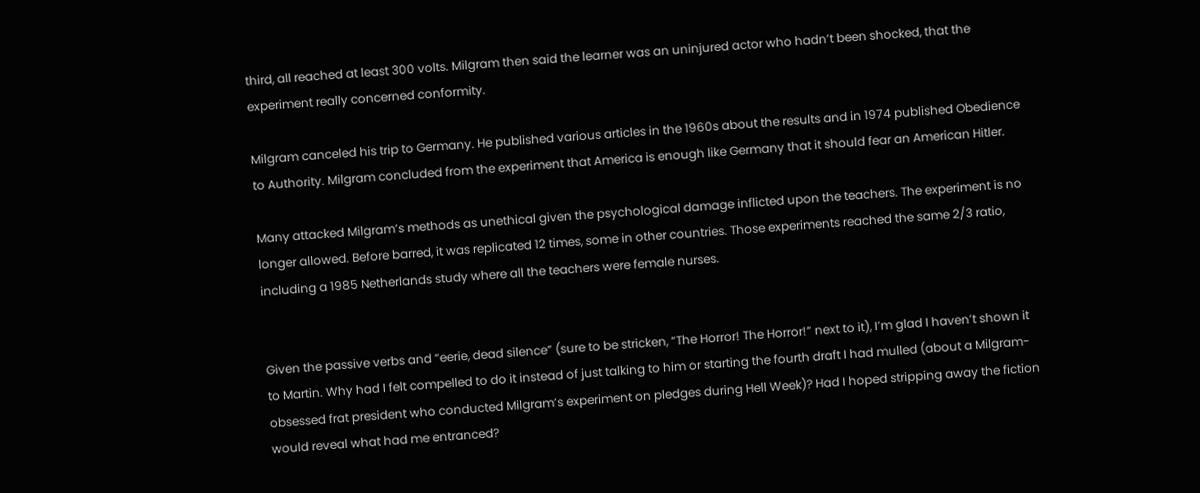third, all reached at least 300 volts. Milgram then said the learner was an uninjured actor who hadn’t been shocked, that the experiment really concerned conformity.

Milgram canceled his trip to Germany. He published various articles in the 1960s about the results and in 1974 published Obedience to Authority. Milgram concluded from the experiment that America is enough like Germany that it should fear an American Hitler.

Many attacked Milgram’s methods as unethical given the psychological damage inflicted upon the teachers. The experiment is no longer allowed. Before barred, it was replicated 12 times, some in other countries. Those experiments reached the same 2/3 ratio, including a 1985 Netherlands study where all the teachers were female nurses.


Given the passive verbs and “eerie, dead silence” (sure to be stricken, “The Horror! The Horror!” next to it), I’m glad I haven’t shown it to Martin. Why had I felt compelled to do it instead of just talking to him or starting the fourth draft I had mulled (about a Milgram-obsessed frat president who conducted Milgram’s experiment on pledges during Hell Week)? Had I hoped stripping away the fiction would reveal what had me entranced?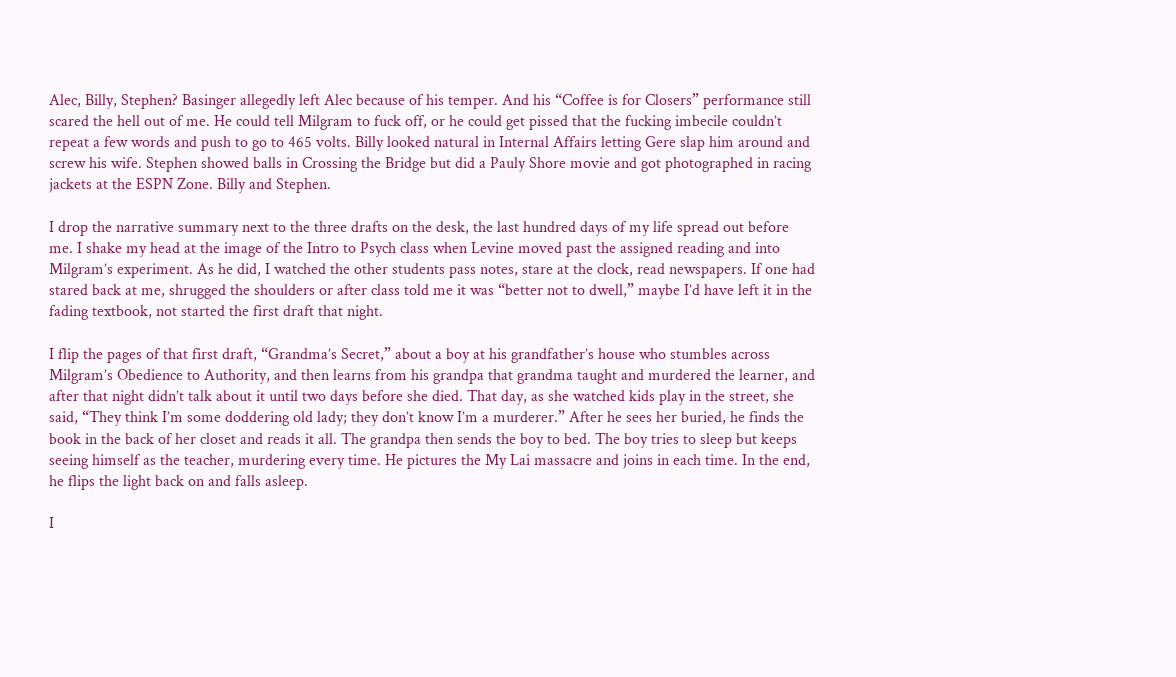Alec, Billy, Stephen? Basinger allegedly left Alec because of his temper. And his “Coffee is for Closers” performance still scared the hell out of me. He could tell Milgram to fuck off, or he could get pissed that the fucking imbecile couldn’t repeat a few words and push to go to 465 volts. Billy looked natural in Internal Affairs letting Gere slap him around and screw his wife. Stephen showed balls in Crossing the Bridge but did a Pauly Shore movie and got photographed in racing jackets at the ESPN Zone. Billy and Stephen.

I drop the narrative summary next to the three drafts on the desk, the last hundred days of my life spread out before me. I shake my head at the image of the Intro to Psych class when Levine moved past the assigned reading and into Milgram’s experiment. As he did, I watched the other students pass notes, stare at the clock, read newspapers. If one had stared back at me, shrugged the shoulders or after class told me it was “better not to dwell,” maybe I’d have left it in the fading textbook, not started the first draft that night.

I flip the pages of that first draft, “Grandma’s Secret,” about a boy at his grandfather’s house who stumbles across Milgram’s Obedience to Authority, and then learns from his grandpa that grandma taught and murdered the learner, and after that night didn’t talk about it until two days before she died. That day, as she watched kids play in the street, she said, “They think I’m some doddering old lady; they don’t know I’m a murderer.” After he sees her buried, he finds the book in the back of her closet and reads it all. The grandpa then sends the boy to bed. The boy tries to sleep but keeps seeing himself as the teacher, murdering every time. He pictures the My Lai massacre and joins in each time. In the end, he flips the light back on and falls asleep.

I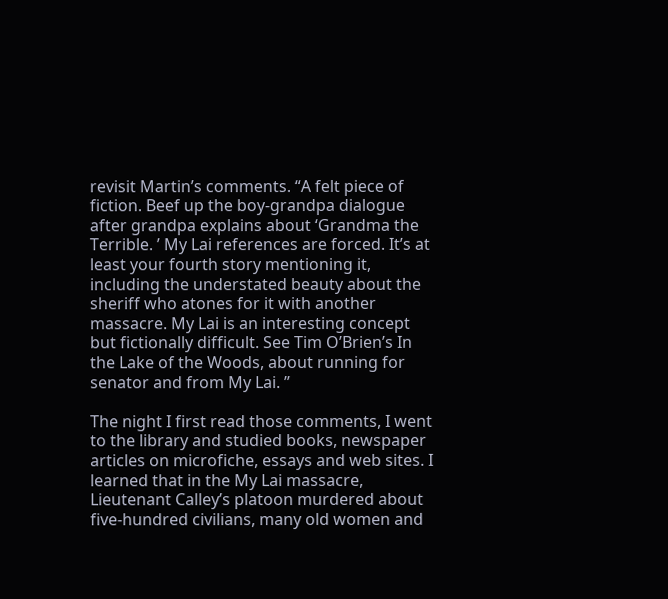revisit Martin’s comments. “A felt piece of fiction. Beef up the boy-grandpa dialogue after grandpa explains about ‘Grandma the Terrible. ’ My Lai references are forced. It’s at least your fourth story mentioning it, including the understated beauty about the sheriff who atones for it with another massacre. My Lai is an interesting concept but fictionally difficult. See Tim O’Brien’s In the Lake of the Woods, about running for senator and from My Lai. ”

The night I first read those comments, I went to the library and studied books, newspaper articles on microfiche, essays and web sites. I learned that in the My Lai massacre, Lieutenant Calley’s platoon murdered about five-hundred civilians, many old women and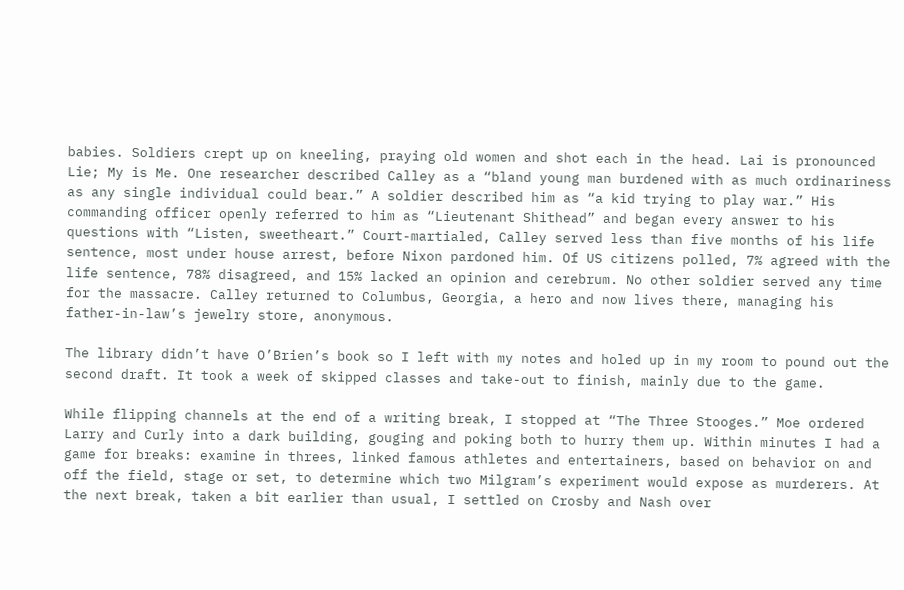babies. Soldiers crept up on kneeling, praying old women and shot each in the head. Lai is pronounced Lie; My is Me. One researcher described Calley as a “bland young man burdened with as much ordinariness as any single individual could bear.” A soldier described him as “a kid trying to play war.” His commanding officer openly referred to him as “Lieutenant Shithead” and began every answer to his questions with “Listen, sweetheart.” Court-martialed, Calley served less than five months of his life sentence, most under house arrest, before Nixon pardoned him. Of US citizens polled, 7% agreed with the life sentence, 78% disagreed, and 15% lacked an opinion and cerebrum. No other soldier served any time for the massacre. Calley returned to Columbus, Georgia, a hero and now lives there, managing his father-in-law’s jewelry store, anonymous.

The library didn’t have O’Brien’s book so I left with my notes and holed up in my room to pound out the second draft. It took a week of skipped classes and take-out to finish, mainly due to the game.

While flipping channels at the end of a writing break, I stopped at “The Three Stooges.” Moe ordered Larry and Curly into a dark building, gouging and poking both to hurry them up. Within minutes I had a game for breaks: examine in threes, linked famous athletes and entertainers, based on behavior on and off the field, stage or set, to determine which two Milgram’s experiment would expose as murderers. At the next break, taken a bit earlier than usual, I settled on Crosby and Nash over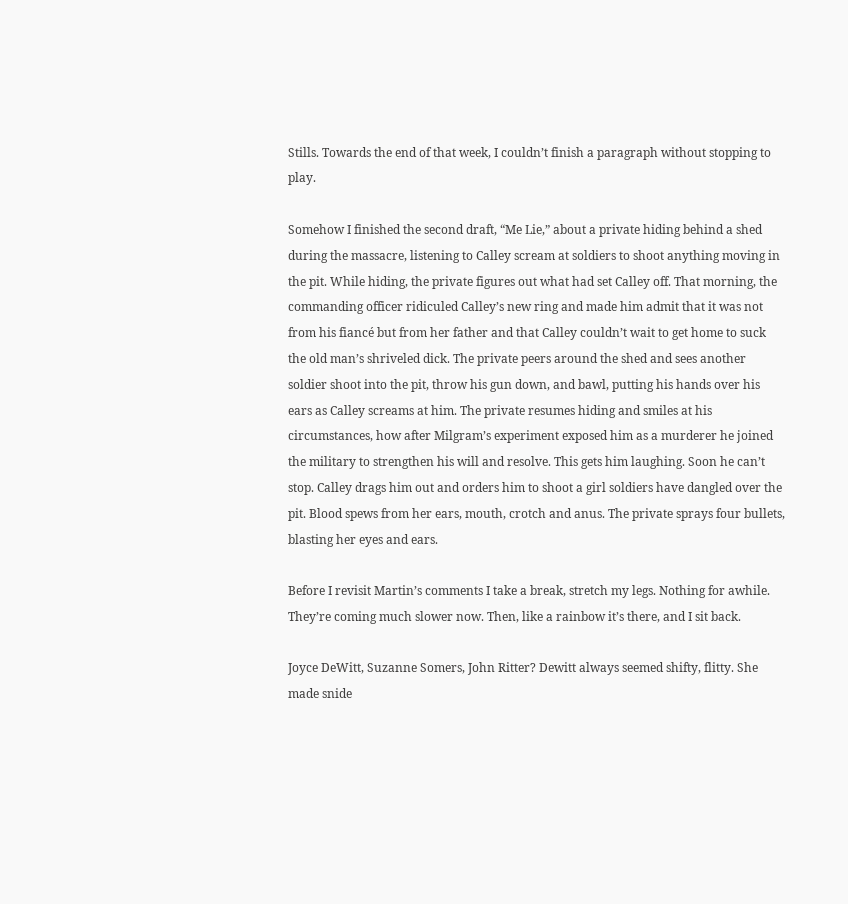Stills. Towards the end of that week, I couldn’t finish a paragraph without stopping to play.

Somehow I finished the second draft, “Me Lie,” about a private hiding behind a shed during the massacre, listening to Calley scream at soldiers to shoot anything moving in the pit. While hiding, the private figures out what had set Calley off. That morning, the commanding officer ridiculed Calley’s new ring and made him admit that it was not from his fiancé but from her father and that Calley couldn’t wait to get home to suck the old man’s shriveled dick. The private peers around the shed and sees another soldier shoot into the pit, throw his gun down, and bawl, putting his hands over his ears as Calley screams at him. The private resumes hiding and smiles at his circumstances, how after Milgram’s experiment exposed him as a murderer he joined the military to strengthen his will and resolve. This gets him laughing. Soon he can’t stop. Calley drags him out and orders him to shoot a girl soldiers have dangled over the pit. Blood spews from her ears, mouth, crotch and anus. The private sprays four bullets, blasting her eyes and ears.

Before I revisit Martin’s comments I take a break, stretch my legs. Nothing for awhile. They’re coming much slower now. Then, like a rainbow it’s there, and I sit back.

Joyce DeWitt, Suzanne Somers, John Ritter? Dewitt always seemed shifty, flitty. She made snide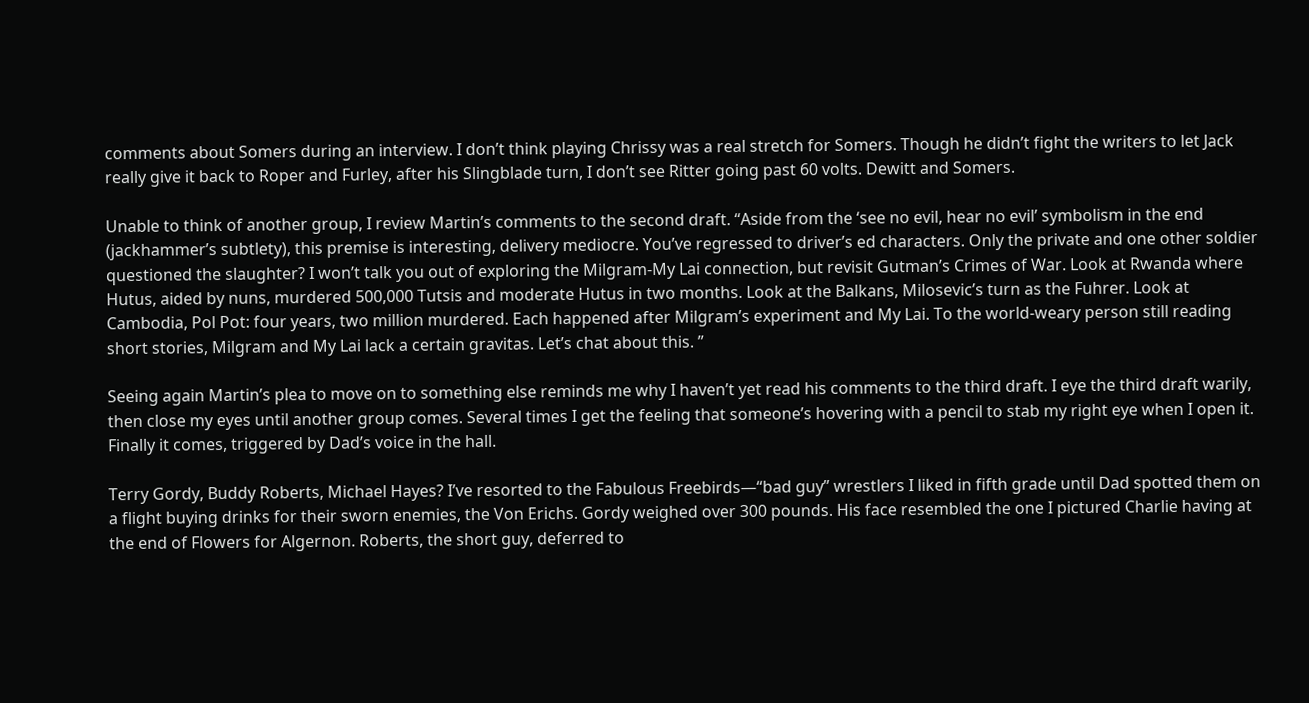comments about Somers during an interview. I don’t think playing Chrissy was a real stretch for Somers. Though he didn’t fight the writers to let Jack really give it back to Roper and Furley, after his Slingblade turn, I don’t see Ritter going past 60 volts. Dewitt and Somers.

Unable to think of another group, I review Martin’s comments to the second draft. “Aside from the ‘see no evil, hear no evil’ symbolism in the end (jackhammer’s subtlety), this premise is interesting, delivery mediocre. You’ve regressed to driver’s ed characters. Only the private and one other soldier questioned the slaughter? I won’t talk you out of exploring the Milgram-My Lai connection, but revisit Gutman’s Crimes of War. Look at Rwanda where Hutus, aided by nuns, murdered 500,000 Tutsis and moderate Hutus in two months. Look at the Balkans, Milosevic’s turn as the Fuhrer. Look at Cambodia, Pol Pot: four years, two million murdered. Each happened after Milgram’s experiment and My Lai. To the world-weary person still reading short stories, Milgram and My Lai lack a certain gravitas. Let’s chat about this. ”

Seeing again Martin’s plea to move on to something else reminds me why I haven’t yet read his comments to the third draft. I eye the third draft warily, then close my eyes until another group comes. Several times I get the feeling that someone’s hovering with a pencil to stab my right eye when I open it. Finally it comes, triggered by Dad’s voice in the hall.

Terry Gordy, Buddy Roberts, Michael Hayes? I’ve resorted to the Fabulous Freebirds—“bad guy” wrestlers I liked in fifth grade until Dad spotted them on a flight buying drinks for their sworn enemies, the Von Erichs. Gordy weighed over 300 pounds. His face resembled the one I pictured Charlie having at the end of Flowers for Algernon. Roberts, the short guy, deferred to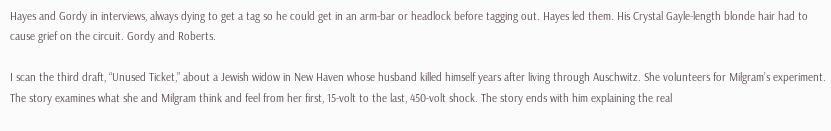Hayes and Gordy in interviews, always dying to get a tag so he could get in an arm-bar or headlock before tagging out. Hayes led them. His Crystal Gayle-length blonde hair had to cause grief on the circuit. Gordy and Roberts.

I scan the third draft, “Unused Ticket,” about a Jewish widow in New Haven whose husband killed himself years after living through Auschwitz. She volunteers for Milgram’s experiment. The story examines what she and Milgram think and feel from her first, 15-volt to the last, 450-volt shock. The story ends with him explaining the real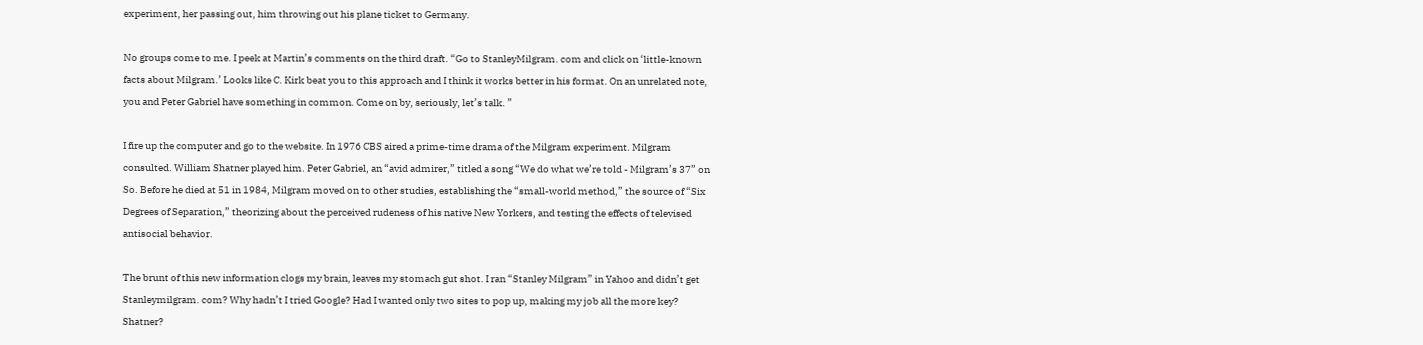experiment, her passing out, him throwing out his plane ticket to Germany.

No groups come to me. I peek at Martin’s comments on the third draft. “Go to StanleyMilgram. com and click on ‘little-known facts about Milgram.’ Looks like C. Kirk beat you to this approach and I think it works better in his format. On an unrelated note, you and Peter Gabriel have something in common. Come on by, seriously, let’s talk. ”

I fire up the computer and go to the website. In 1976 CBS aired a prime-time drama of the Milgram experiment. Milgram consulted. William Shatner played him. Peter Gabriel, an “avid admirer,” titled a song “We do what we’re told - Milgram’s 37” on So. Before he died at 51 in 1984, Milgram moved on to other studies, establishing the “small-world method,” the source of “Six Degrees of Separation,” theorizing about the perceived rudeness of his native New Yorkers, and testing the effects of televised antisocial behavior.

The brunt of this new information clogs my brain, leaves my stomach gut shot. I ran “Stanley Milgram” in Yahoo and didn’t get Stanleymilgram. com? Why hadn’t I tried Google? Had I wanted only two sites to pop up, making my job all the more key? Shatner?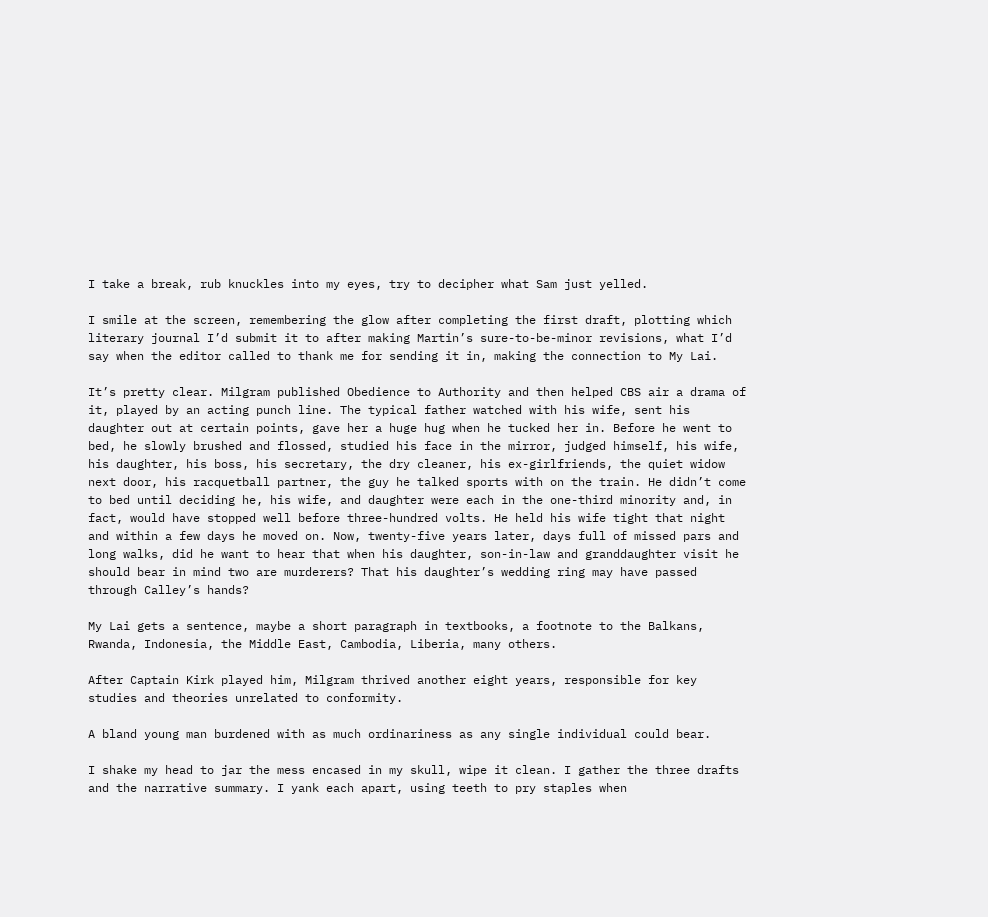I take a break, rub knuckles into my eyes, try to decipher what Sam just yelled.

I smile at the screen, remembering the glow after completing the first draft, plotting which literary journal I’d submit it to after making Martin’s sure-to-be-minor revisions, what I’d say when the editor called to thank me for sending it in, making the connection to My Lai.

It’s pretty clear. Milgram published Obedience to Authority and then helped CBS air a drama of it, played by an acting punch line. The typical father watched with his wife, sent his daughter out at certain points, gave her a huge hug when he tucked her in. Before he went to bed, he slowly brushed and flossed, studied his face in the mirror, judged himself, his wife, his daughter, his boss, his secretary, the dry cleaner, his ex-girlfriends, the quiet widow next door, his racquetball partner, the guy he talked sports with on the train. He didn’t come to bed until deciding he, his wife, and daughter were each in the one-third minority and, in fact, would have stopped well before three-hundred volts. He held his wife tight that night and within a few days he moved on. Now, twenty-five years later, days full of missed pars and long walks, did he want to hear that when his daughter, son-in-law and granddaughter visit he should bear in mind two are murderers? That his daughter’s wedding ring may have passed through Calley’s hands?

My Lai gets a sentence, maybe a short paragraph in textbooks, a footnote to the Balkans, Rwanda, Indonesia, the Middle East, Cambodia, Liberia, many others.

After Captain Kirk played him, Milgram thrived another eight years, responsible for key studies and theories unrelated to conformity.

A bland young man burdened with as much ordinariness as any single individual could bear.

I shake my head to jar the mess encased in my skull, wipe it clean. I gather the three drafts and the narrative summary. I yank each apart, using teeth to pry staples when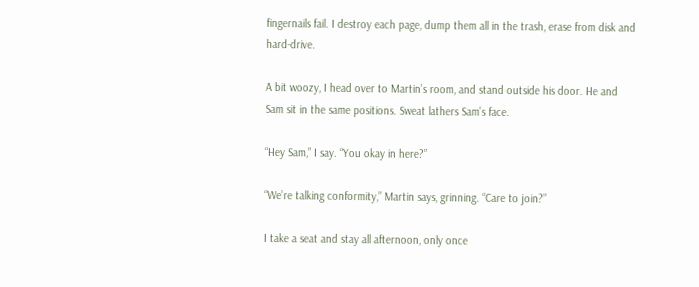fingernails fail. I destroy each page, dump them all in the trash, erase from disk and hard-drive.

A bit woozy, I head over to Martin’s room, and stand outside his door. He and Sam sit in the same positions. Sweat lathers Sam’s face.

“Hey Sam,” I say. “You okay in here?”

“We’re talking conformity,” Martin says, grinning. “Care to join?”

I take a seat and stay all afternoon, only once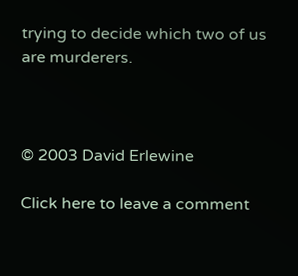trying to decide which two of us are murderers.



© 2003 David Erlewine

Click here to leave a comment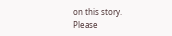on this story.
Please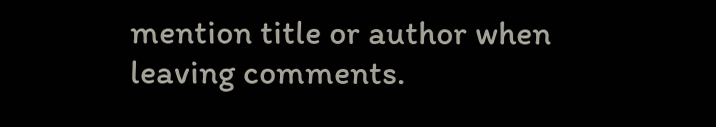mention title or author when leaving comments.